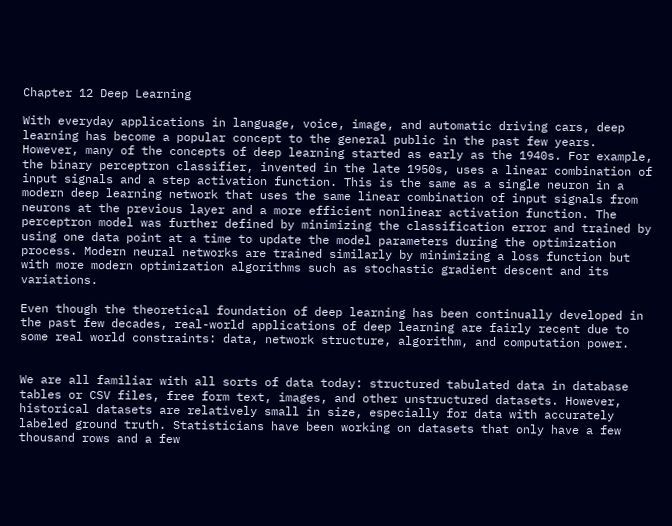Chapter 12 Deep Learning

With everyday applications in language, voice, image, and automatic driving cars, deep learning has become a popular concept to the general public in the past few years. However, many of the concepts of deep learning started as early as the 1940s. For example, the binary perceptron classifier, invented in the late 1950s, uses a linear combination of input signals and a step activation function. This is the same as a single neuron in a modern deep learning network that uses the same linear combination of input signals from neurons at the previous layer and a more efficient nonlinear activation function. The perceptron model was further defined by minimizing the classification error and trained by using one data point at a time to update the model parameters during the optimization process. Modern neural networks are trained similarly by minimizing a loss function but with more modern optimization algorithms such as stochastic gradient descent and its variations.

Even though the theoretical foundation of deep learning has been continually developed in the past few decades, real-world applications of deep learning are fairly recent due to some real world constraints: data, network structure, algorithm, and computation power.


We are all familiar with all sorts of data today: structured tabulated data in database tables or CSV files, free form text, images, and other unstructured datasets. However, historical datasets are relatively small in size, especially for data with accurately labeled ground truth. Statisticians have been working on datasets that only have a few thousand rows and a few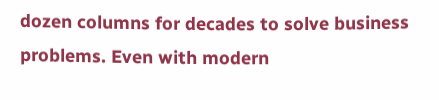dozen columns for decades to solve business problems. Even with modern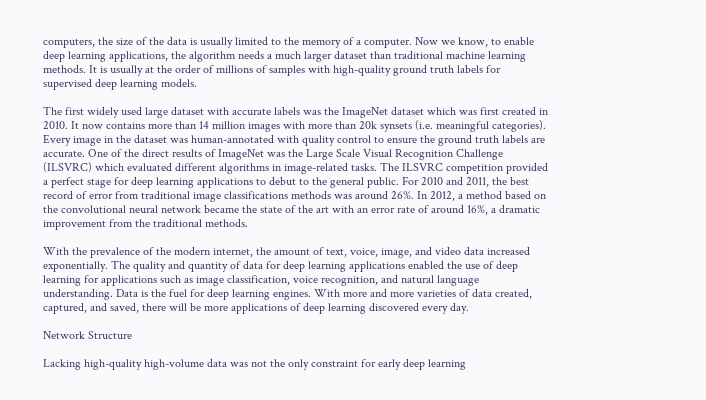computers, the size of the data is usually limited to the memory of a computer. Now we know, to enable deep learning applications, the algorithm needs a much larger dataset than traditional machine learning methods. It is usually at the order of millions of samples with high-quality ground truth labels for supervised deep learning models.

The first widely used large dataset with accurate labels was the ImageNet dataset which was first created in 2010. It now contains more than 14 million images with more than 20k synsets (i.e. meaningful categories). Every image in the dataset was human-annotated with quality control to ensure the ground truth labels are accurate. One of the direct results of ImageNet was the Large Scale Visual Recognition Challenge (ILSVRC) which evaluated different algorithms in image-related tasks. The ILSVRC competition provided a perfect stage for deep learning applications to debut to the general public. For 2010 and 2011, the best record of error from traditional image classifications methods was around 26%. In 2012, a method based on the convolutional neural network became the state of the art with an error rate of around 16%, a dramatic improvement from the traditional methods.

With the prevalence of the modern internet, the amount of text, voice, image, and video data increased exponentially. The quality and quantity of data for deep learning applications enabled the use of deep learning for applications such as image classification, voice recognition, and natural language understanding. Data is the fuel for deep learning engines. With more and more varieties of data created, captured, and saved, there will be more applications of deep learning discovered every day.

Network Structure

Lacking high-quality high-volume data was not the only constraint for early deep learning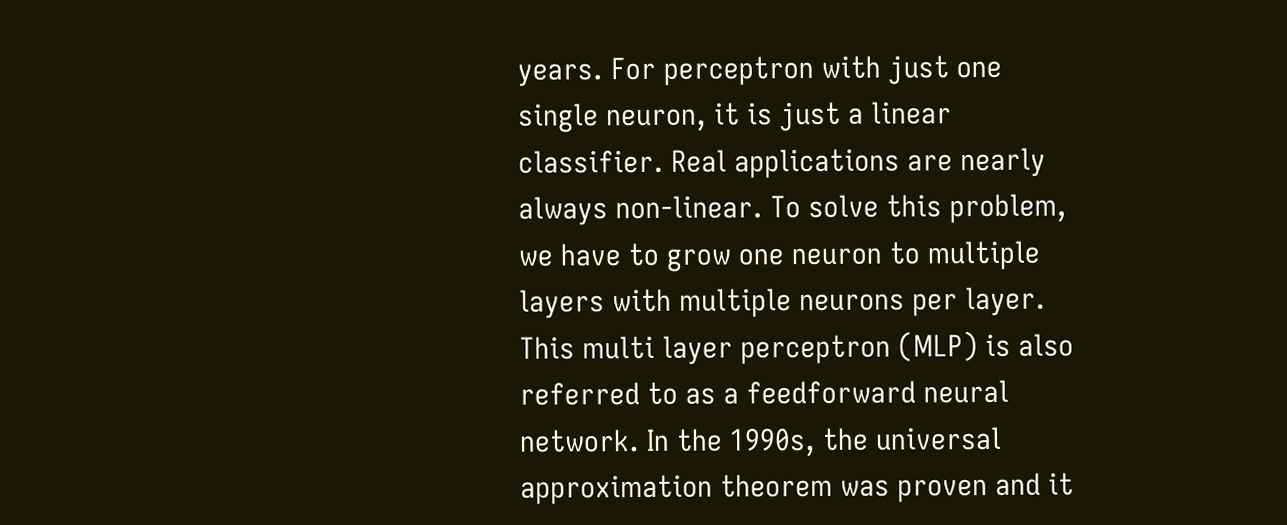years. For perceptron with just one single neuron, it is just a linear classifier. Real applications are nearly always non-linear. To solve this problem, we have to grow one neuron to multiple layers with multiple neurons per layer. This multi layer perceptron (MLP) is also referred to as a feedforward neural network. In the 1990s, the universal approximation theorem was proven and it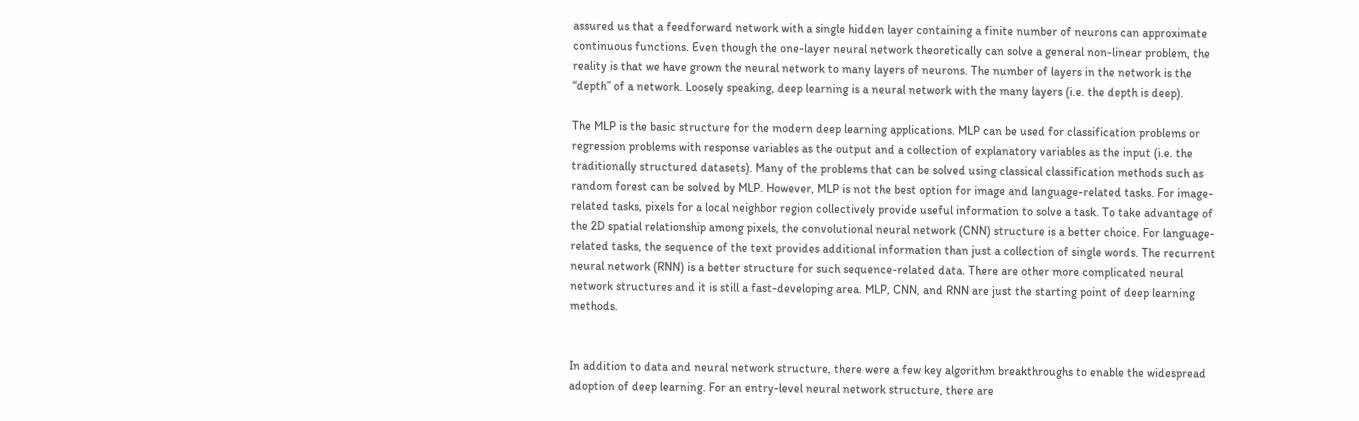assured us that a feedforward network with a single hidden layer containing a finite number of neurons can approximate continuous functions. Even though the one-layer neural network theoretically can solve a general non-linear problem, the reality is that we have grown the neural network to many layers of neurons. The number of layers in the network is the “depth” of a network. Loosely speaking, deep learning is a neural network with the many layers (i.e. the depth is deep).

The MLP is the basic structure for the modern deep learning applications. MLP can be used for classification problems or regression problems with response variables as the output and a collection of explanatory variables as the input (i.e. the traditionally structured datasets). Many of the problems that can be solved using classical classification methods such as random forest can be solved by MLP. However, MLP is not the best option for image and language-related tasks. For image-related tasks, pixels for a local neighbor region collectively provide useful information to solve a task. To take advantage of the 2D spatial relationship among pixels, the convolutional neural network (CNN) structure is a better choice. For language-related tasks, the sequence of the text provides additional information than just a collection of single words. The recurrent neural network (RNN) is a better structure for such sequence-related data. There are other more complicated neural network structures and it is still a fast-developing area. MLP, CNN, and RNN are just the starting point of deep learning methods.


In addition to data and neural network structure, there were a few key algorithm breakthroughs to enable the widespread adoption of deep learning. For an entry-level neural network structure, there are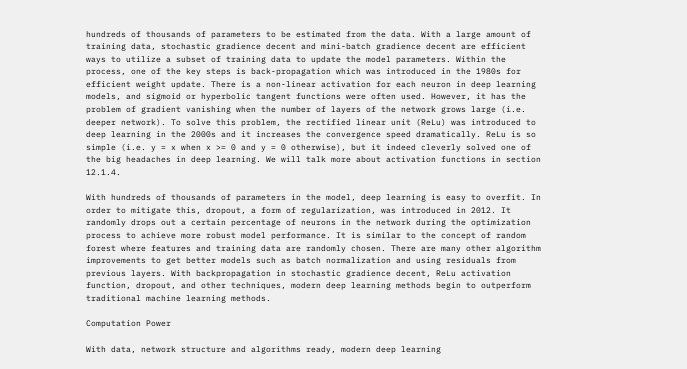hundreds of thousands of parameters to be estimated from the data. With a large amount of training data, stochastic gradience decent and mini-batch gradience decent are efficient ways to utilize a subset of training data to update the model parameters. Within the process, one of the key steps is back-propagation which was introduced in the 1980s for efficient weight update. There is a non-linear activation for each neuron in deep learning models, and sigmoid or hyperbolic tangent functions were often used. However, it has the problem of gradient vanishing when the number of layers of the network grows large (i.e. deeper network). To solve this problem, the rectified linear unit (ReLu) was introduced to deep learning in the 2000s and it increases the convergence speed dramatically. ReLu is so simple (i.e. y = x when x >= 0 and y = 0 otherwise), but it indeed cleverly solved one of the big headaches in deep learning. We will talk more about activation functions in section 12.1.4.

With hundreds of thousands of parameters in the model, deep learning is easy to overfit. In order to mitigate this, dropout, a form of regularization, was introduced in 2012. It randomly drops out a certain percentage of neurons in the network during the optimization process to achieve more robust model performance. It is similar to the concept of random forest where features and training data are randomly chosen. There are many other algorithm improvements to get better models such as batch normalization and using residuals from previous layers. With backpropagation in stochastic gradience decent, ReLu activation function, dropout, and other techniques, modern deep learning methods begin to outperform traditional machine learning methods.

Computation Power

With data, network structure and algorithms ready, modern deep learning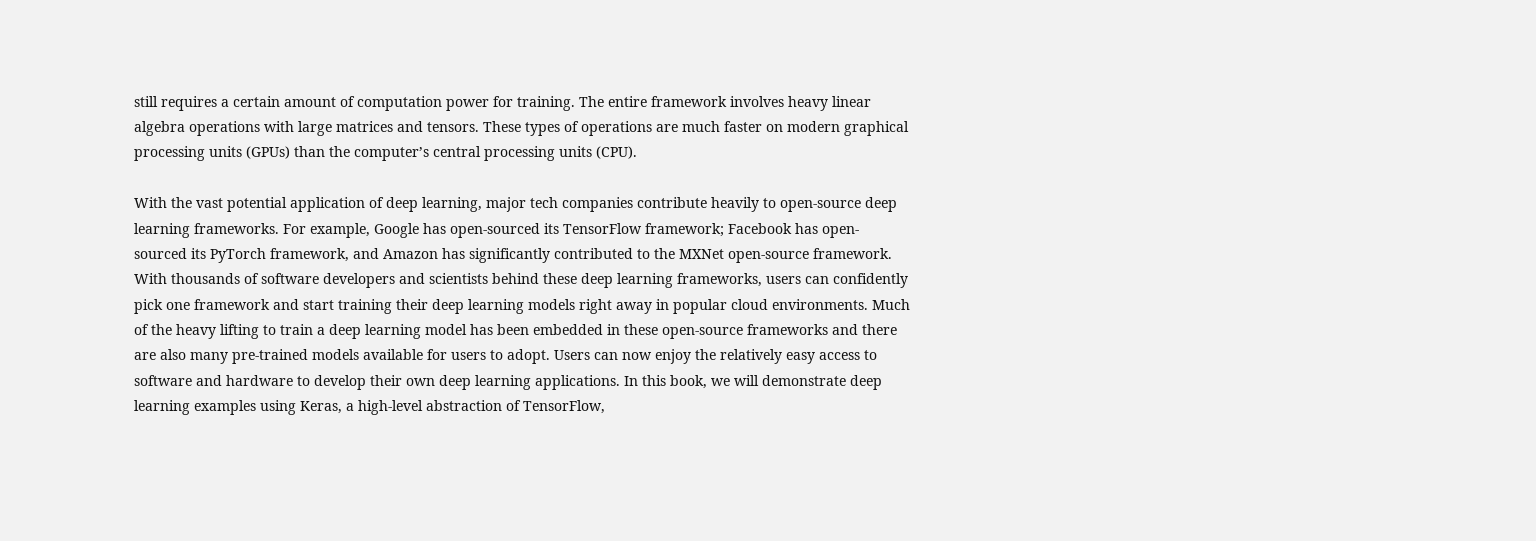still requires a certain amount of computation power for training. The entire framework involves heavy linear algebra operations with large matrices and tensors. These types of operations are much faster on modern graphical processing units (GPUs) than the computer’s central processing units (CPU).

With the vast potential application of deep learning, major tech companies contribute heavily to open-source deep learning frameworks. For example, Google has open-sourced its TensorFlow framework; Facebook has open-sourced its PyTorch framework, and Amazon has significantly contributed to the MXNet open-source framework. With thousands of software developers and scientists behind these deep learning frameworks, users can confidently pick one framework and start training their deep learning models right away in popular cloud environments. Much of the heavy lifting to train a deep learning model has been embedded in these open-source frameworks and there are also many pre-trained models available for users to adopt. Users can now enjoy the relatively easy access to software and hardware to develop their own deep learning applications. In this book, we will demonstrate deep learning examples using Keras, a high-level abstraction of TensorFlow,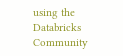using the Databricks Community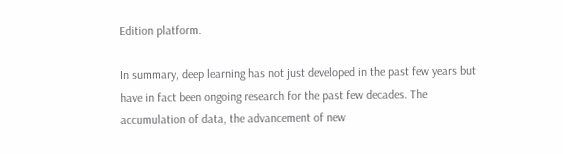Edition platform.

In summary, deep learning has not just developed in the past few years but have in fact been ongoing research for the past few decades. The accumulation of data, the advancement of new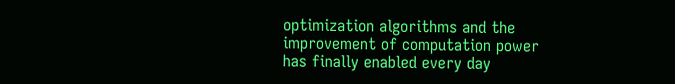optimization algorithms and the improvement of computation power has finally enabled every day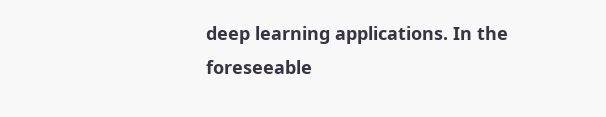deep learning applications. In the foreseeable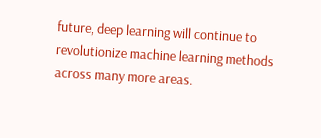future, deep learning will continue to revolutionize machine learning methods across many more areas.